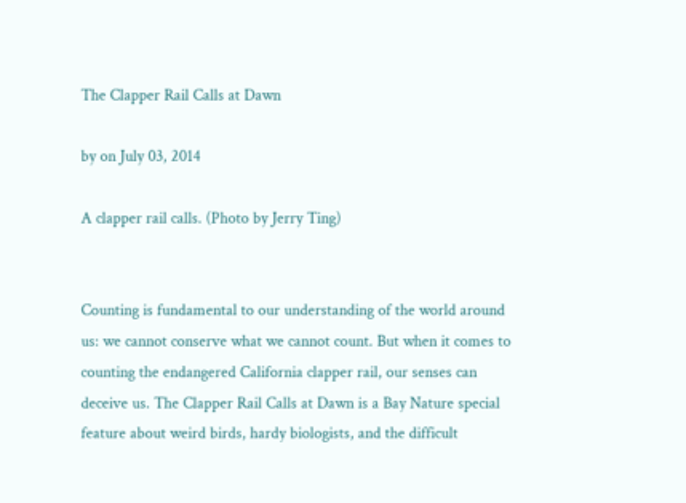The Clapper Rail Calls at Dawn

by on July 03, 2014

A clapper rail calls. (Photo by Jerry Ting)


Counting is fundamental to our understanding of the world around us: we cannot conserve what we cannot count. But when it comes to counting the endangered California clapper rail, our senses can deceive us. The Clapper Rail Calls at Dawn is a Bay Nature special feature about weird birds, hardy biologists, and the difficult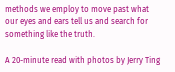methods we employ to move past what our eyes and ears tell us and search for something like the truth.

A 20-minute read with photos by Jerry Ting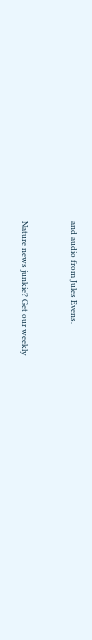and audio from Jules Evens.


Nature news junkie? Get our weekly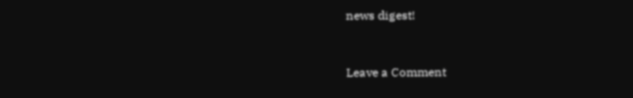news digest!


Leave a Comment